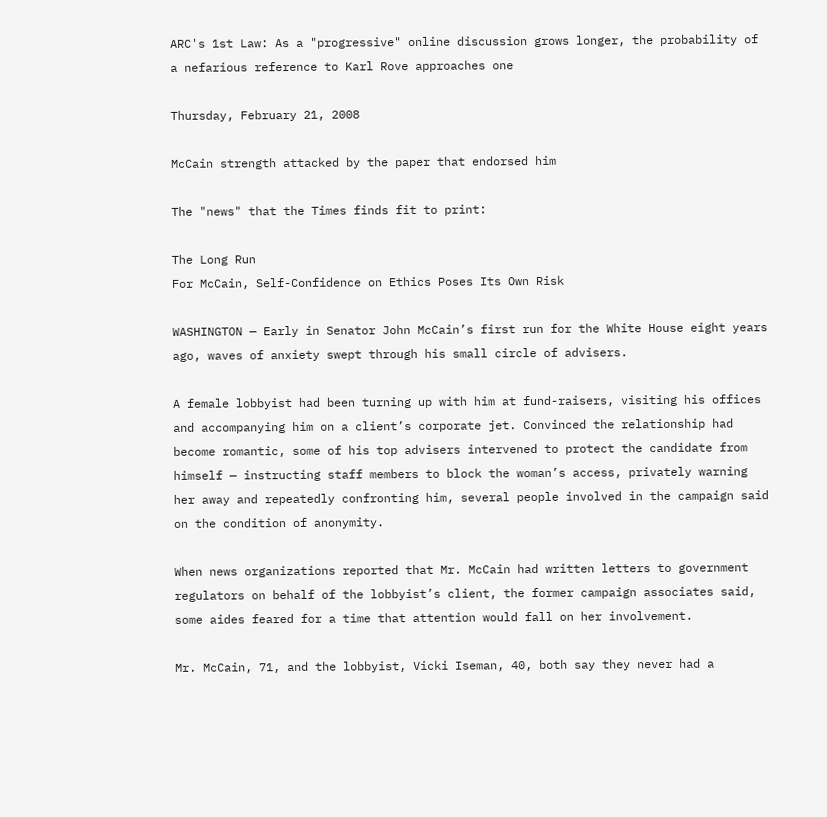ARC's 1st Law: As a "progressive" online discussion grows longer, the probability of a nefarious reference to Karl Rove approaches one

Thursday, February 21, 2008

McCain strength attacked by the paper that endorsed him

The "news" that the Times finds fit to print:

The Long Run
For McCain, Self-Confidence on Ethics Poses Its Own Risk

WASHINGTON — Early in Senator John McCain’s first run for the White House eight years ago, waves of anxiety swept through his small circle of advisers.

A female lobbyist had been turning up with him at fund-raisers, visiting his offices and accompanying him on a client’s corporate jet. Convinced the relationship had become romantic, some of his top advisers intervened to protect the candidate from himself — instructing staff members to block the woman’s access, privately warning her away and repeatedly confronting him, several people involved in the campaign said on the condition of anonymity.

When news organizations reported that Mr. McCain had written letters to government regulators on behalf of the lobbyist’s client, the former campaign associates said, some aides feared for a time that attention would fall on her involvement.

Mr. McCain, 71, and the lobbyist, Vicki Iseman, 40, both say they never had a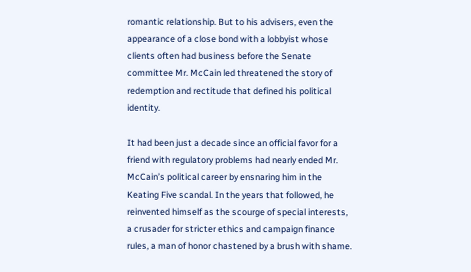romantic relationship. But to his advisers, even the appearance of a close bond with a lobbyist whose clients often had business before the Senate committee Mr. McCain led threatened the story of redemption and rectitude that defined his political identity.

It had been just a decade since an official favor for a friend with regulatory problems had nearly ended Mr. McCain’s political career by ensnaring him in the Keating Five scandal. In the years that followed, he reinvented himself as the scourge of special interests, a crusader for stricter ethics and campaign finance rules, a man of honor chastened by a brush with shame.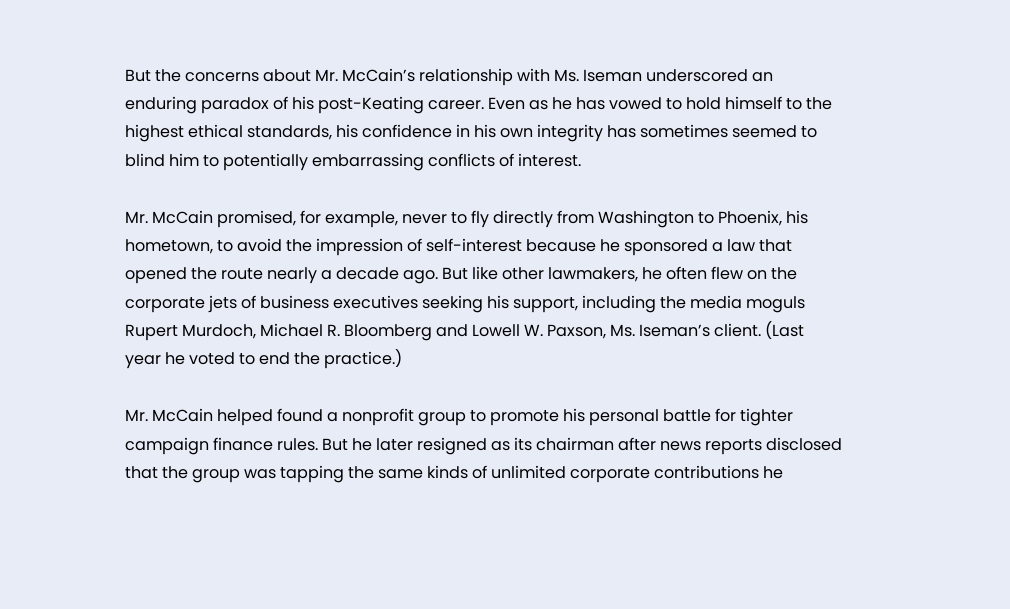But the concerns about Mr. McCain’s relationship with Ms. Iseman underscored an enduring paradox of his post-Keating career. Even as he has vowed to hold himself to the highest ethical standards, his confidence in his own integrity has sometimes seemed to blind him to potentially embarrassing conflicts of interest.

Mr. McCain promised, for example, never to fly directly from Washington to Phoenix, his hometown, to avoid the impression of self-interest because he sponsored a law that opened the route nearly a decade ago. But like other lawmakers, he often flew on the corporate jets of business executives seeking his support, including the media moguls Rupert Murdoch, Michael R. Bloomberg and Lowell W. Paxson, Ms. Iseman’s client. (Last year he voted to end the practice.)

Mr. McCain helped found a nonprofit group to promote his personal battle for tighter campaign finance rules. But he later resigned as its chairman after news reports disclosed that the group was tapping the same kinds of unlimited corporate contributions he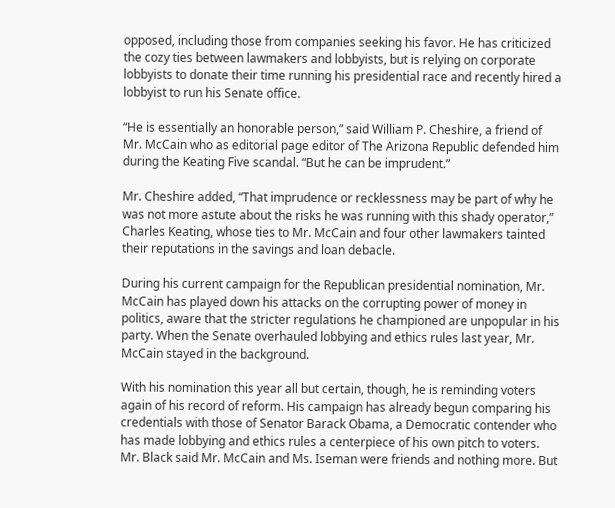opposed, including those from companies seeking his favor. He has criticized the cozy ties between lawmakers and lobbyists, but is relying on corporate lobbyists to donate their time running his presidential race and recently hired a lobbyist to run his Senate office.

“He is essentially an honorable person,” said William P. Cheshire, a friend of Mr. McCain who as editorial page editor of The Arizona Republic defended him during the Keating Five scandal. “But he can be imprudent.”

Mr. Cheshire added, “That imprudence or recklessness may be part of why he was not more astute about the risks he was running with this shady operator,” Charles Keating, whose ties to Mr. McCain and four other lawmakers tainted their reputations in the savings and loan debacle.

During his current campaign for the Republican presidential nomination, Mr. McCain has played down his attacks on the corrupting power of money in politics, aware that the stricter regulations he championed are unpopular in his party. When the Senate overhauled lobbying and ethics rules last year, Mr. McCain stayed in the background.

With his nomination this year all but certain, though, he is reminding voters again of his record of reform. His campaign has already begun comparing his credentials with those of Senator Barack Obama, a Democratic contender who has made lobbying and ethics rules a centerpiece of his own pitch to voters.
Mr. Black said Mr. McCain and Ms. Iseman were friends and nothing more. But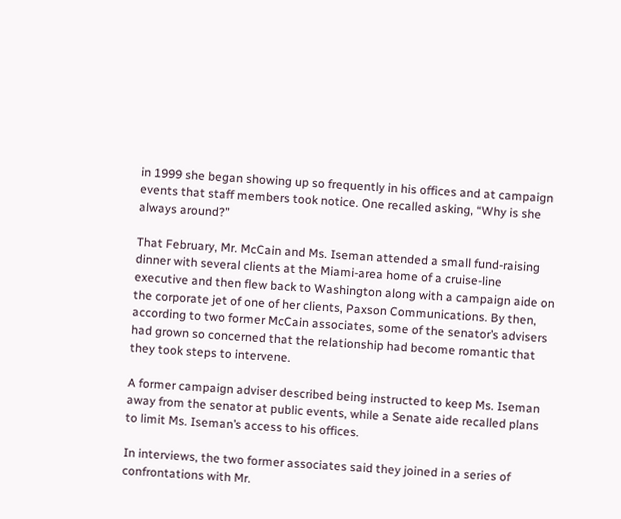in 1999 she began showing up so frequently in his offices and at campaign events that staff members took notice. One recalled asking, “Why is she always around?”

That February, Mr. McCain and Ms. Iseman attended a small fund-raising dinner with several clients at the Miami-area home of a cruise-line executive and then flew back to Washington along with a campaign aide on the corporate jet of one of her clients, Paxson Communications. By then, according to two former McCain associates, some of the senator’s advisers had grown so concerned that the relationship had become romantic that they took steps to intervene.

A former campaign adviser described being instructed to keep Ms. Iseman away from the senator at public events, while a Senate aide recalled plans to limit Ms. Iseman’s access to his offices.

In interviews, the two former associates said they joined in a series of confrontations with Mr.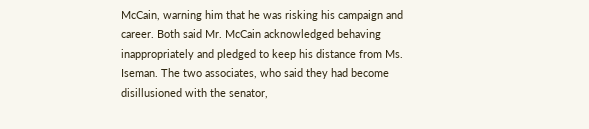McCain, warning him that he was risking his campaign and career. Both said Mr. McCain acknowledged behaving inappropriately and pledged to keep his distance from Ms. Iseman. The two associates, who said they had become disillusioned with the senator,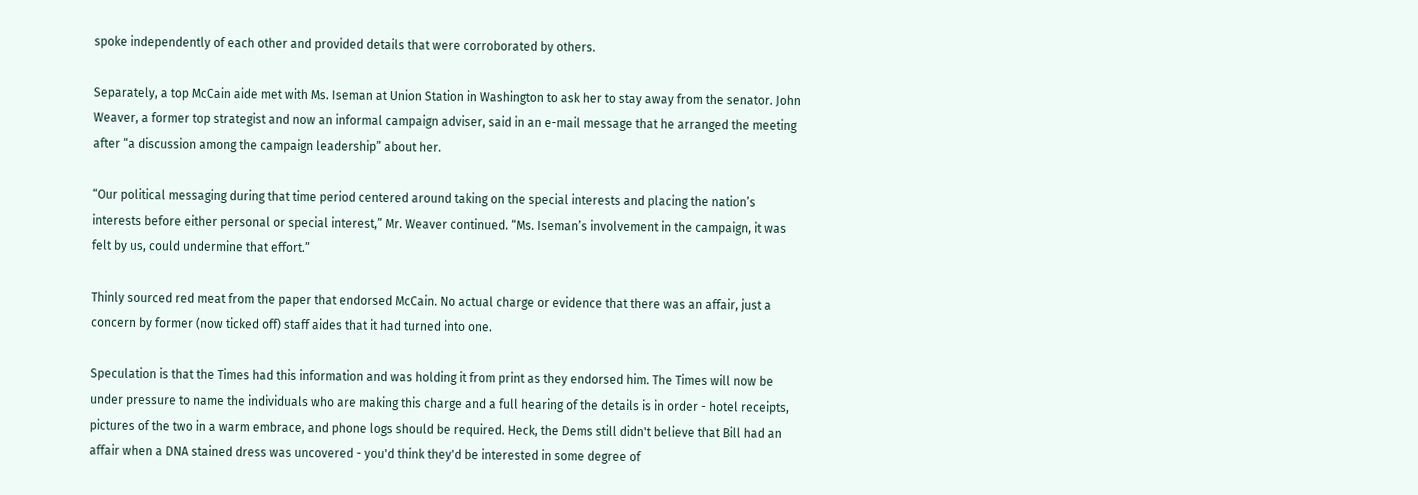spoke independently of each other and provided details that were corroborated by others.

Separately, a top McCain aide met with Ms. Iseman at Union Station in Washington to ask her to stay away from the senator. John Weaver, a former top strategist and now an informal campaign adviser, said in an e-mail message that he arranged the meeting after “a discussion among the campaign leadership” about her.

“Our political messaging during that time period centered around taking on the special interests and placing the nation’s interests before either personal or special interest,” Mr. Weaver continued. “Ms. Iseman’s involvement in the campaign, it was felt by us, could undermine that effort.”

Thinly sourced red meat from the paper that endorsed McCain. No actual charge or evidence that there was an affair, just a concern by former (now ticked off) staff aides that it had turned into one.

Speculation is that the Times had this information and was holding it from print as they endorsed him. The Times will now be under pressure to name the individuals who are making this charge and a full hearing of the details is in order - hotel receipts, pictures of the two in a warm embrace, and phone logs should be required. Heck, the Dems still didn't believe that Bill had an affair when a DNA stained dress was uncovered - you'd think they'd be interested in some degree of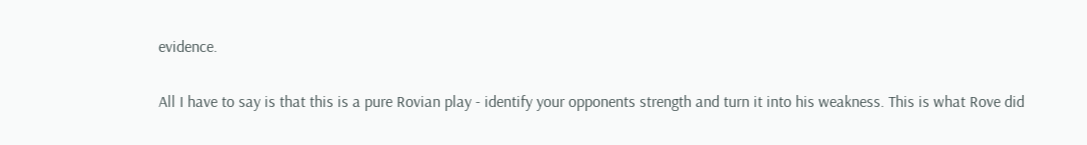evidence.

All I have to say is that this is a pure Rovian play - identify your opponents strength and turn it into his weakness. This is what Rove did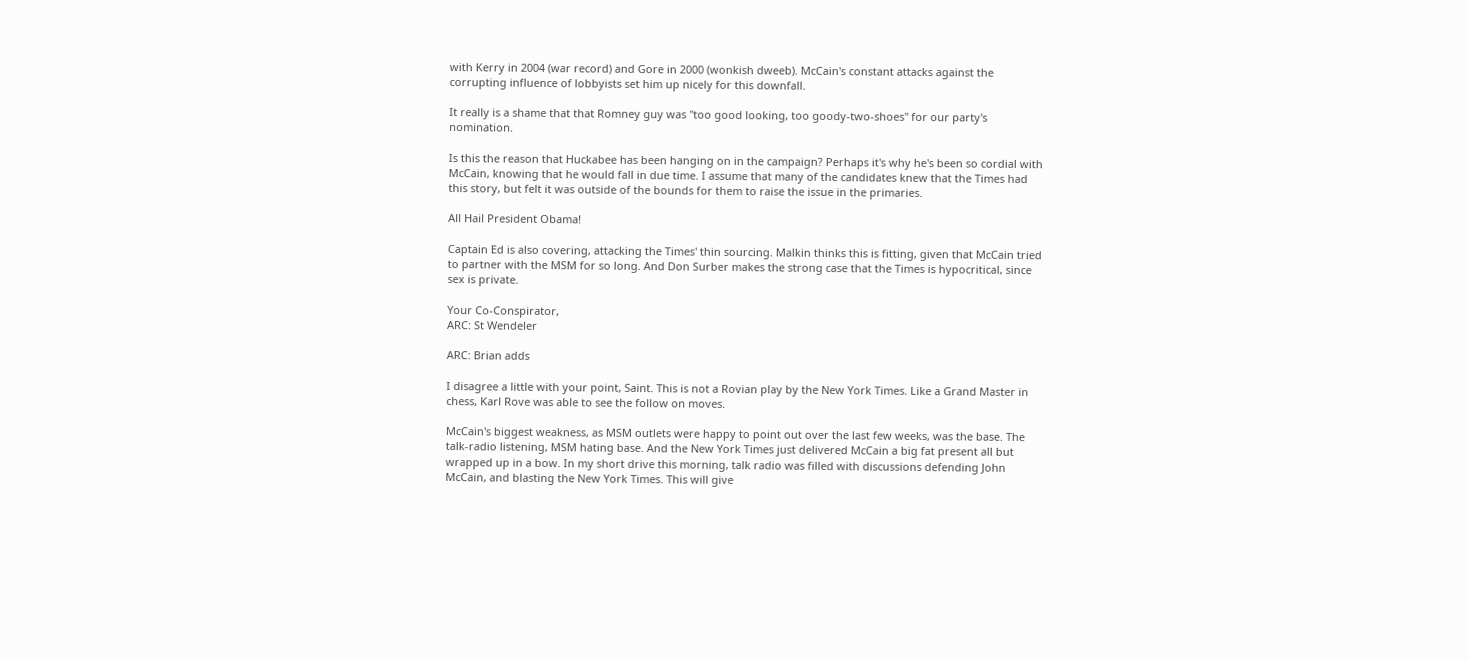with Kerry in 2004 (war record) and Gore in 2000 (wonkish dweeb). McCain's constant attacks against the corrupting influence of lobbyists set him up nicely for this downfall.

It really is a shame that that Romney guy was "too good looking, too goody-two-shoes" for our party's nomination.

Is this the reason that Huckabee has been hanging on in the campaign? Perhaps it's why he's been so cordial with McCain, knowing that he would fall in due time. I assume that many of the candidates knew that the Times had this story, but felt it was outside of the bounds for them to raise the issue in the primaries.

All Hail President Obama!

Captain Ed is also covering, attacking the Times' thin sourcing. Malkin thinks this is fitting, given that McCain tried to partner with the MSM for so long. And Don Surber makes the strong case that the Times is hypocritical, since sex is private.

Your Co-Conspirator,
ARC: St Wendeler

ARC: Brian adds

I disagree a little with your point, Saint. This is not a Rovian play by the New York Times. Like a Grand Master in chess, Karl Rove was able to see the follow on moves.

McCain's biggest weakness, as MSM outlets were happy to point out over the last few weeks, was the base. The talk-radio listening, MSM hating base. And the New York Times just delivered McCain a big fat present all but wrapped up in a bow. In my short drive this morning, talk radio was filled with discussions defending John McCain, and blasting the New York Times. This will give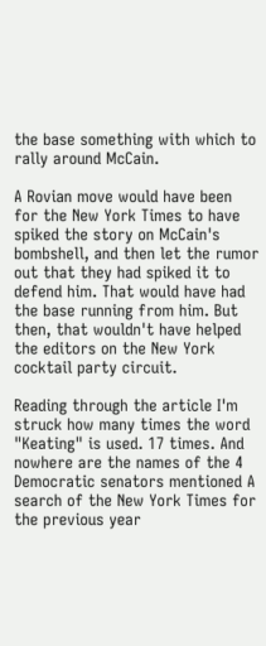the base something with which to rally around McCain.

A Rovian move would have been for the New York Times to have spiked the story on McCain's bombshell, and then let the rumor out that they had spiked it to defend him. That would have had the base running from him. But then, that wouldn't have helped the editors on the New York cocktail party circuit.

Reading through the article I'm struck how many times the word "Keating" is used. 17 times. And nowhere are the names of the 4 Democratic senators mentioned A search of the New York Times for the previous year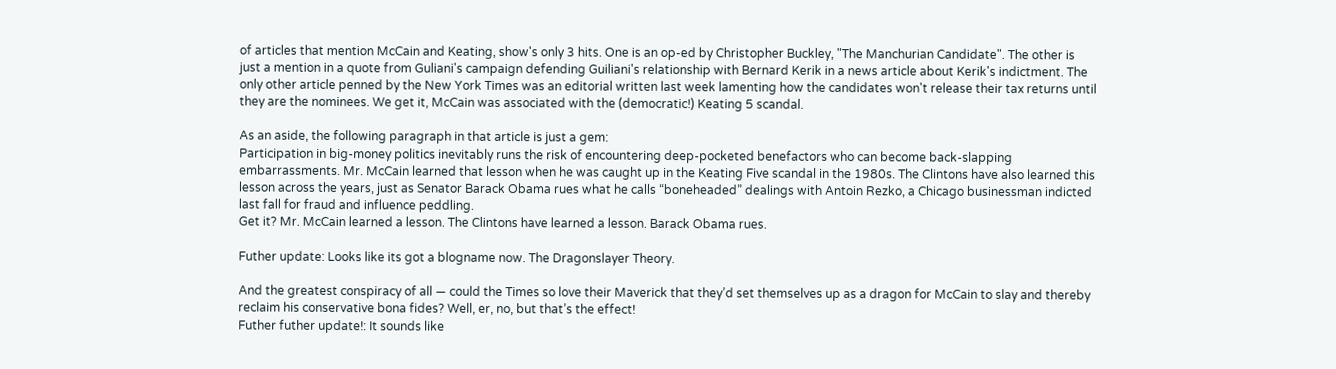of articles that mention McCain and Keating, show's only 3 hits. One is an op-ed by Christopher Buckley, "The Manchurian Candidate". The other is just a mention in a quote from Guliani's campaign defending Guiliani's relationship with Bernard Kerik in a news article about Kerik's indictment. The only other article penned by the New York Times was an editorial written last week lamenting how the candidates won't release their tax returns until they are the nominees. We get it, McCain was associated with the (democratic!) Keating 5 scandal.

As an aside, the following paragraph in that article is just a gem:
Participation in big-money politics inevitably runs the risk of encountering deep-pocketed benefactors who can become back-slapping embarrassments. Mr. McCain learned that lesson when he was caught up in the Keating Five scandal in the 1980s. The Clintons have also learned this lesson across the years, just as Senator Barack Obama rues what he calls “boneheaded” dealings with Antoin Rezko, a Chicago businessman indicted last fall for fraud and influence peddling.
Get it? Mr. McCain learned a lesson. The Clintons have learned a lesson. Barack Obama rues.

Futher update: Looks like its got a blogname now. The Dragonslayer Theory.

And the greatest conspiracy of all — could the Times so love their Maverick that they’d set themselves up as a dragon for McCain to slay and thereby reclaim his conservative bona fides? Well, er, no, but that’s the effect!
Futher futher update!: It sounds like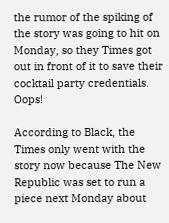the rumor of the spiking of the story was going to hit on Monday, so they Times got out in front of it to save their cocktail party credentials. Oops!

According to Black, the Times only went with the story now because The New Republic was set to run a piece next Monday about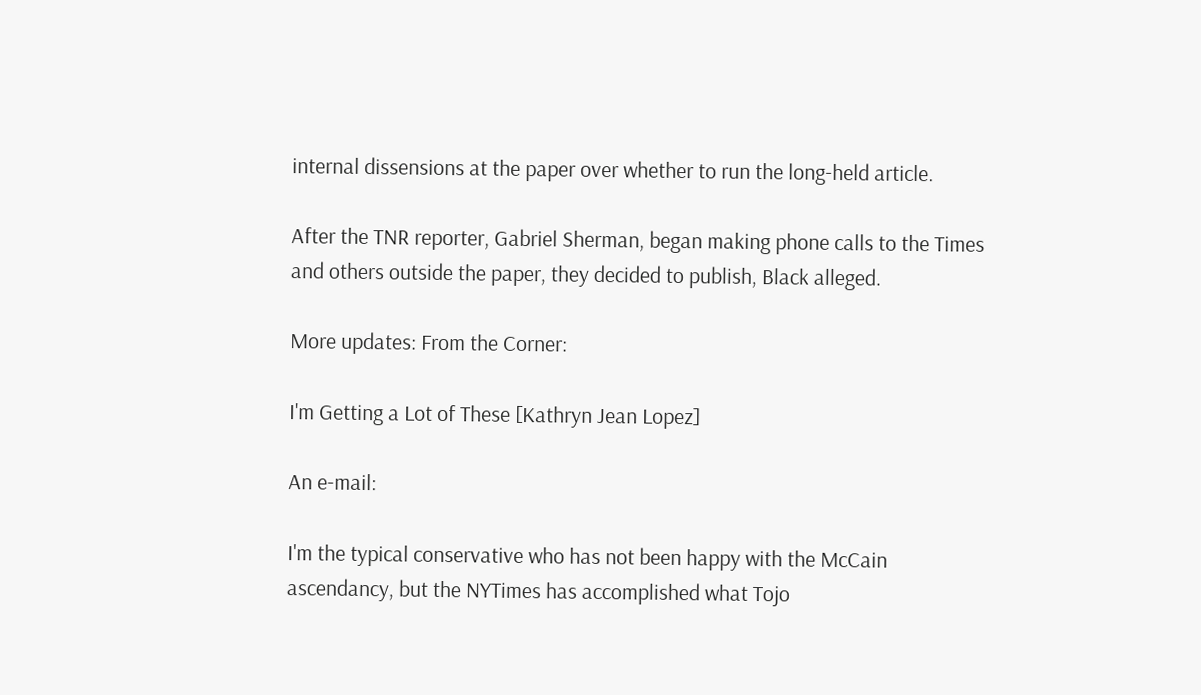internal dissensions at the paper over whether to run the long-held article.

After the TNR reporter, Gabriel Sherman, began making phone calls to the Times and others outside the paper, they decided to publish, Black alleged.

More updates: From the Corner:

I'm Getting a Lot of These [Kathryn Jean Lopez]

An e-mail:

I'm the typical conservative who has not been happy with the McCain ascendancy, but the NYTimes has accomplished what Tojo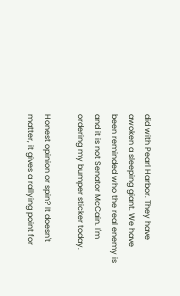did with Pearl Harbor. They have awoken a sleeping giant. We have been reminded who the real enemy is and it is not Senator McCain. I'm ordering my bumper sticker today.

Honest opinion or spin? It doesn't matter, it gives a rallying point for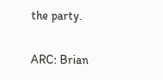the party.

ARC: Brian